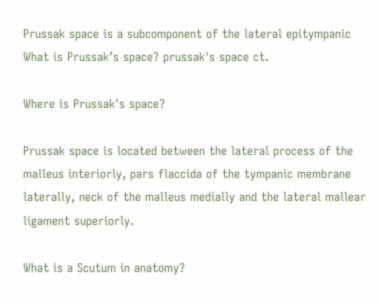Prussak space is a subcomponent of the lateral epitympanic
What is Prussak’s space? prussak's space ct.

Where is Prussak's space?

Prussak space is located between the lateral process of the malleus interiorly, pars flaccida of the tympanic membrane laterally, neck of the malleus medially and the lateral mallear ligament superiorly.

What is a Scutum in anatomy?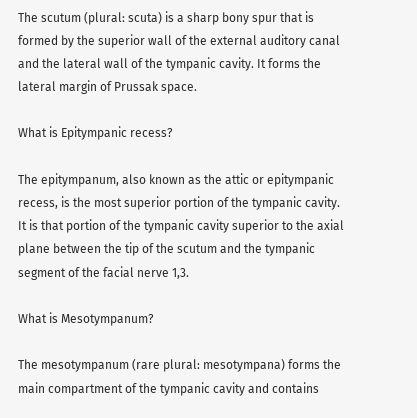The scutum (plural: scuta) is a sharp bony spur that is formed by the superior wall of the external auditory canal and the lateral wall of the tympanic cavity. It forms the lateral margin of Prussak space.

What is Epitympanic recess?

The epitympanum, also known as the attic or epitympanic recess, is the most superior portion of the tympanic cavity. It is that portion of the tympanic cavity superior to the axial plane between the tip of the scutum and the tympanic segment of the facial nerve 1,3.

What is Mesotympanum?

The mesotympanum (rare plural: mesotympana) forms the main compartment of the tympanic cavity and contains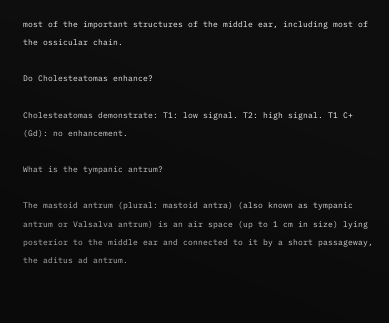most of the important structures of the middle ear, including most of the ossicular chain.

Do Cholesteatomas enhance?

Cholesteatomas demonstrate: T1: low signal. T2: high signal. T1 C+ (Gd): no enhancement.

What is the tympanic antrum?

The mastoid antrum (plural: mastoid antra) (also known as tympanic antrum or Valsalva antrum) is an air space (up to 1 cm in size) lying posterior to the middle ear and connected to it by a short passageway, the aditus ad antrum.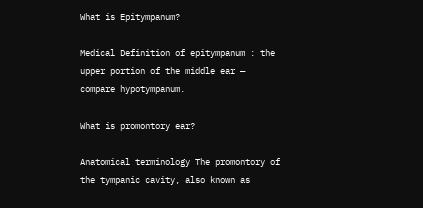What is Epitympanum?

Medical Definition of epitympanum : the upper portion of the middle ear — compare hypotympanum.

What is promontory ear?

Anatomical terminology The promontory of the tympanic cavity, also known as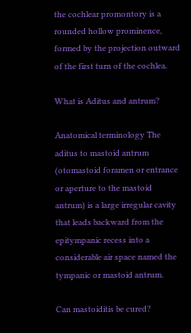the cochlear promontory is a rounded hollow prominence, formed by the projection outward of the first turn of the cochlea.

What is Aditus and antrum?

Anatomical terminology The aditus to mastoid antrum (otomastoid foramen or entrance or aperture to the mastoid antrum) is a large irregular cavity that leads backward from the epitympanic recess into a considerable air space named the tympanic or mastoid antrum.

Can mastoiditis be cured?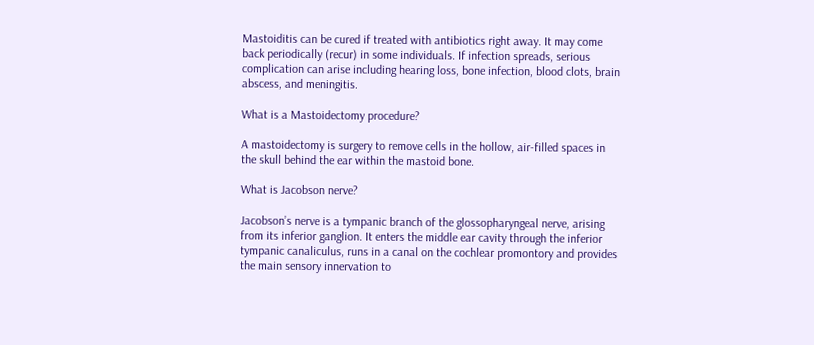Mastoiditis can be cured if treated with antibiotics right away. It may come back periodically (recur) in some individuals. If infection spreads, serious complication can arise including hearing loss, bone infection, blood clots, brain abscess, and meningitis.

What is a Mastoidectomy procedure?

A mastoidectomy is surgery to remove cells in the hollow, air-filled spaces in the skull behind the ear within the mastoid bone.

What is Jacobson nerve?

Jacobson’s nerve is a tympanic branch of the glossopharyngeal nerve, arising from its inferior ganglion. It enters the middle ear cavity through the inferior tympanic canaliculus, runs in a canal on the cochlear promontory and provides the main sensory innervation to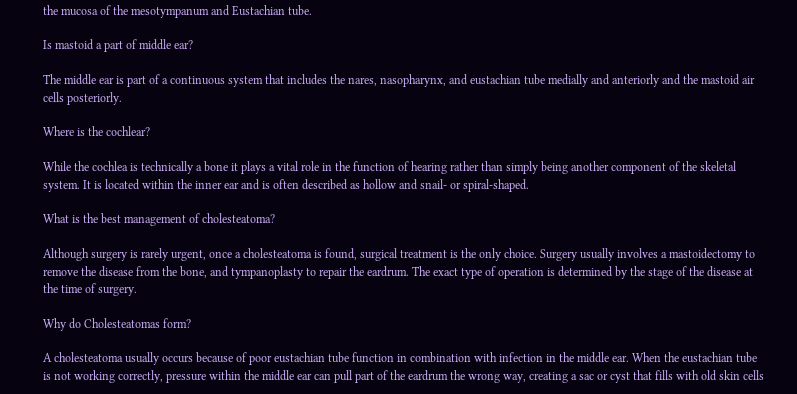the mucosa of the mesotympanum and Eustachian tube.

Is mastoid a part of middle ear?

The middle ear is part of a continuous system that includes the nares, nasopharynx, and eustachian tube medially and anteriorly and the mastoid air cells posteriorly.

Where is the cochlear?

While the cochlea is technically a bone it plays a vital role in the function of hearing rather than simply being another component of the skeletal system. It is located within the inner ear and is often described as hollow and snail- or spiral-shaped.

What is the best management of cholesteatoma?

Although surgery is rarely urgent, once a cholesteatoma is found, surgical treatment is the only choice. Surgery usually involves a mastoidectomy to remove the disease from the bone, and tympanoplasty to repair the eardrum. The exact type of operation is determined by the stage of the disease at the time of surgery.

Why do Cholesteatomas form?

A cholesteatoma usually occurs because of poor eustachian tube function in combination with infection in the middle ear. When the eustachian tube is not working correctly, pressure within the middle ear can pull part of the eardrum the wrong way, creating a sac or cyst that fills with old skin cells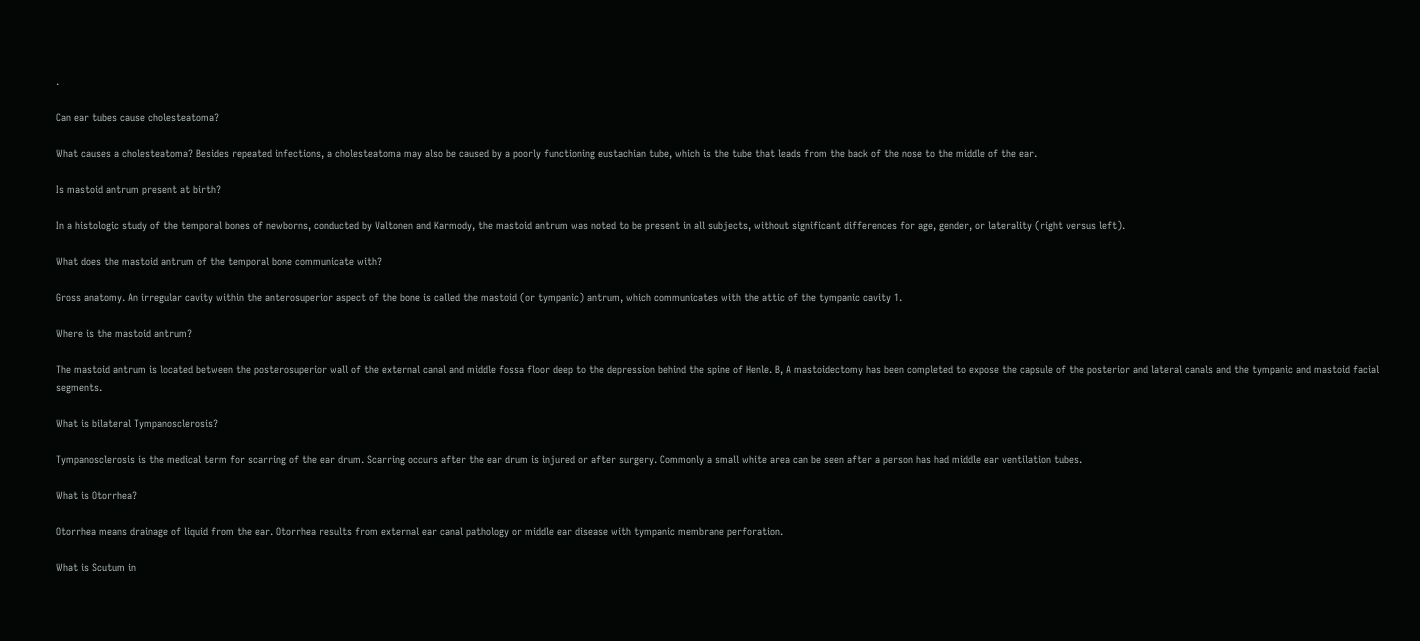.

Can ear tubes cause cholesteatoma?

What causes a cholesteatoma? Besides repeated infections, a cholesteatoma may also be caused by a poorly functioning eustachian tube, which is the tube that leads from the back of the nose to the middle of the ear.

Is mastoid antrum present at birth?

In a histologic study of the temporal bones of newborns, conducted by Valtonen and Karmody, the mastoid antrum was noted to be present in all subjects, without significant differences for age, gender, or laterality (right versus left).

What does the mastoid antrum of the temporal bone communicate with?

Gross anatomy. An irregular cavity within the anterosuperior aspect of the bone is called the mastoid (or tympanic) antrum, which communicates with the attic of the tympanic cavity 1.

Where is the mastoid antrum?

The mastoid antrum is located between the posterosuperior wall of the external canal and middle fossa floor deep to the depression behind the spine of Henle. B, A mastoidectomy has been completed to expose the capsule of the posterior and lateral canals and the tympanic and mastoid facial segments.

What is bilateral Tympanosclerosis?

Tympanosclerosis is the medical term for scarring of the ear drum. Scarring occurs after the ear drum is injured or after surgery. Commonly a small white area can be seen after a person has had middle ear ventilation tubes.

What is Otorrhea?

Otorrhea means drainage of liquid from the ear. Otorrhea results from external ear canal pathology or middle ear disease with tympanic membrane perforation.

What is Scutum in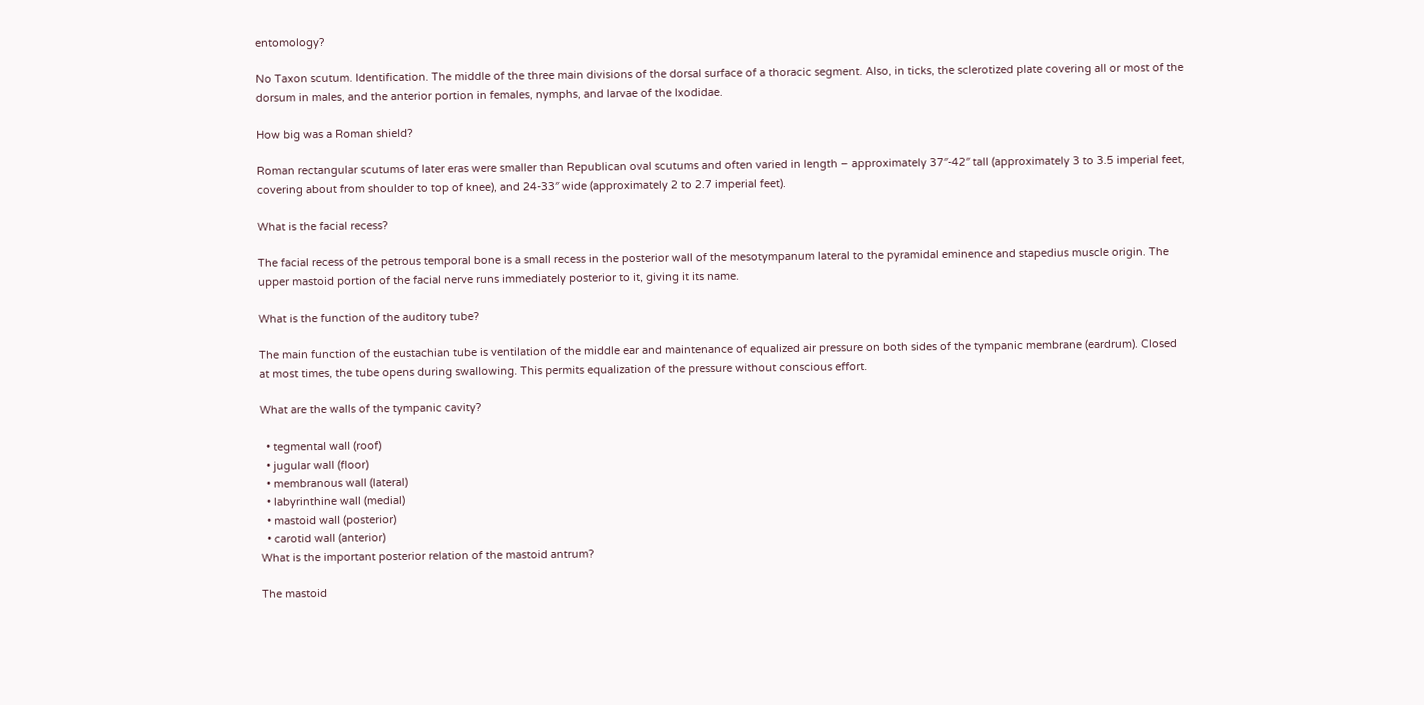entomology?

No Taxon scutum. Identification. The middle of the three main divisions of the dorsal surface of a thoracic segment. Also, in ticks, the sclerotized plate covering all or most of the dorsum in males, and the anterior portion in females, nymphs, and larvae of the Ixodidae.

How big was a Roman shield?

Roman rectangular scutums of later eras were smaller than Republican oval scutums and often varied in length – approximately 37″-42″ tall (approximately 3 to 3.5 imperial feet, covering about from shoulder to top of knee), and 24-33″ wide (approximately 2 to 2.7 imperial feet).

What is the facial recess?

The facial recess of the petrous temporal bone is a small recess in the posterior wall of the mesotympanum lateral to the pyramidal eminence and stapedius muscle origin. The upper mastoid portion of the facial nerve runs immediately posterior to it, giving it its name.

What is the function of the auditory tube?

The main function of the eustachian tube is ventilation of the middle ear and maintenance of equalized air pressure on both sides of the tympanic membrane (eardrum). Closed at most times, the tube opens during swallowing. This permits equalization of the pressure without conscious effort.

What are the walls of the tympanic cavity?

  • tegmental wall (roof)
  • jugular wall (floor)
  • membranous wall (lateral)
  • labyrinthine wall (medial)
  • mastoid wall (posterior)
  • carotid wall (anterior)
What is the important posterior relation of the mastoid antrum?

The mastoid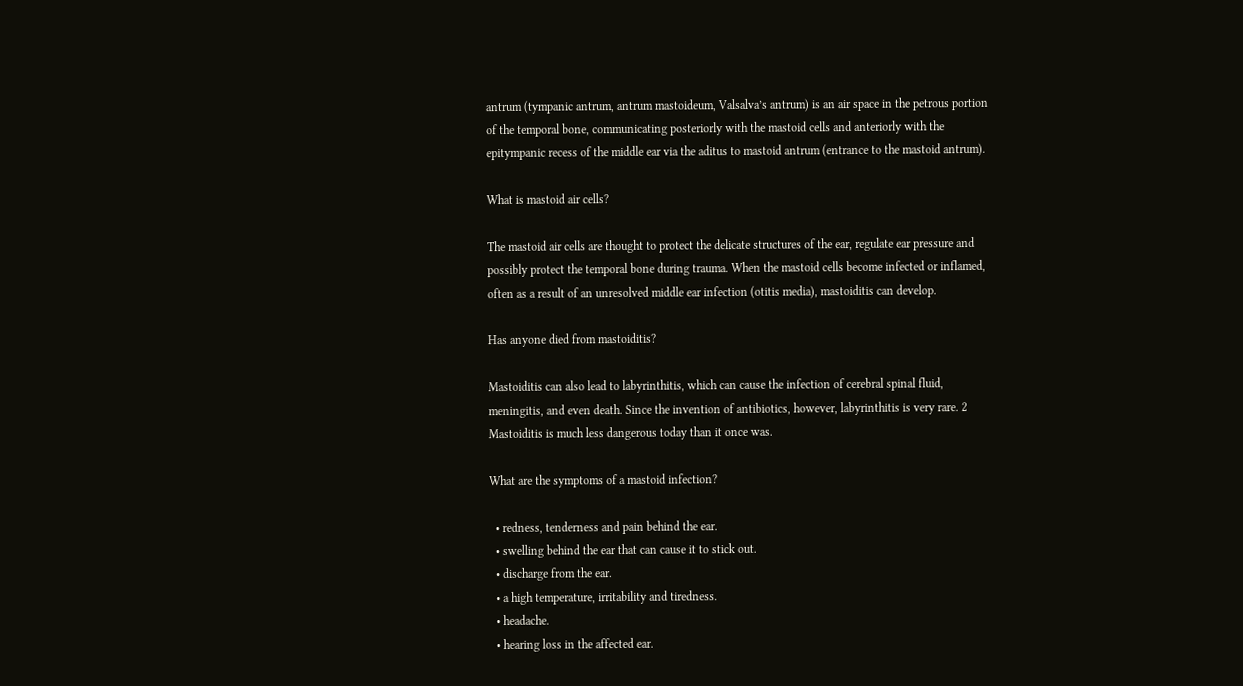antrum (tympanic antrum, antrum mastoideum, Valsalva’s antrum) is an air space in the petrous portion of the temporal bone, communicating posteriorly with the mastoid cells and anteriorly with the epitympanic recess of the middle ear via the aditus to mastoid antrum (entrance to the mastoid antrum).

What is mastoid air cells?

The mastoid air cells are thought to protect the delicate structures of the ear, regulate ear pressure and possibly protect the temporal bone during trauma. When the mastoid cells become infected or inflamed, often as a result of an unresolved middle ear infection (otitis media), mastoiditis can develop.

Has anyone died from mastoiditis?

Mastoiditis can also lead to labyrinthitis, which can cause the infection of cerebral spinal fluid, meningitis, and even death. Since the invention of antibiotics, however, labyrinthitis is very rare. 2 Mastoiditis is much less dangerous today than it once was.

What are the symptoms of a mastoid infection?

  • redness, tenderness and pain behind the ear.
  • swelling behind the ear that can cause it to stick out.
  • discharge from the ear.
  • a high temperature, irritability and tiredness.
  • headache.
  • hearing loss in the affected ear.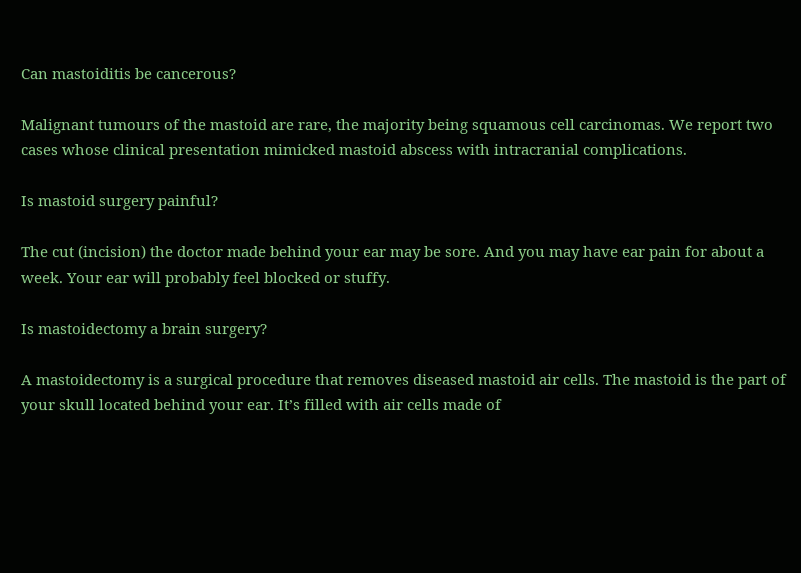Can mastoiditis be cancerous?

Malignant tumours of the mastoid are rare, the majority being squamous cell carcinomas. We report two cases whose clinical presentation mimicked mastoid abscess with intracranial complications.

Is mastoid surgery painful?

The cut (incision) the doctor made behind your ear may be sore. And you may have ear pain for about a week. Your ear will probably feel blocked or stuffy.

Is mastoidectomy a brain surgery?

A mastoidectomy is a surgical procedure that removes diseased mastoid air cells. The mastoid is the part of your skull located behind your ear. It’s filled with air cells made of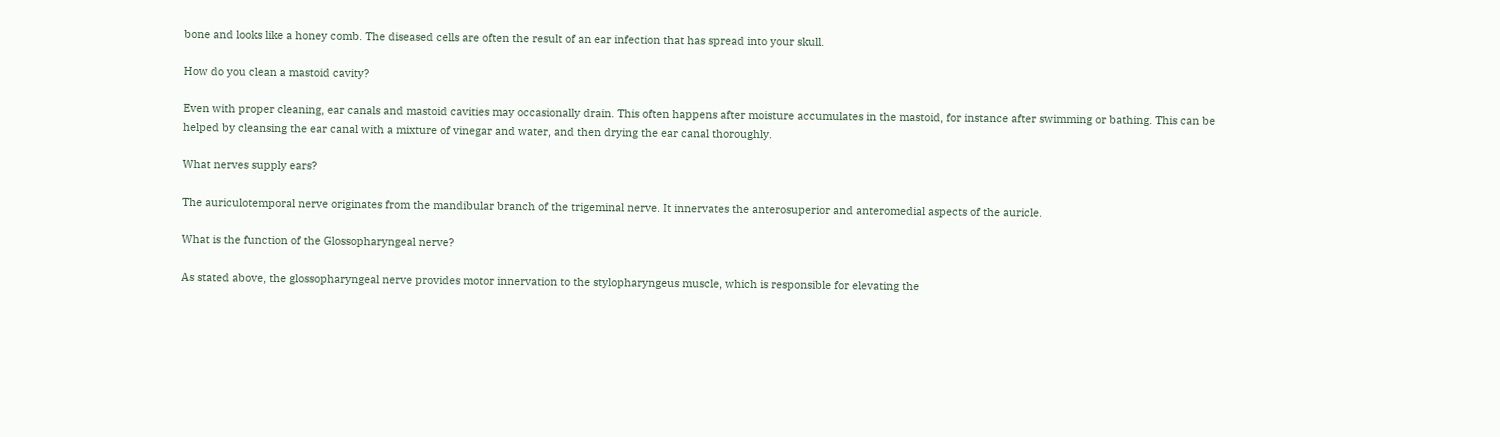bone and looks like a honey comb. The diseased cells are often the result of an ear infection that has spread into your skull.

How do you clean a mastoid cavity?

Even with proper cleaning, ear canals and mastoid cavities may occasionally drain. This often happens after moisture accumulates in the mastoid, for instance after swimming or bathing. This can be helped by cleansing the ear canal with a mixture of vinegar and water, and then drying the ear canal thoroughly.

What nerves supply ears?

The auriculotemporal nerve originates from the mandibular branch of the trigeminal nerve. It innervates the anterosuperior and anteromedial aspects of the auricle.

What is the function of the Glossopharyngeal nerve?

As stated above, the glossopharyngeal nerve provides motor innervation to the stylopharyngeus muscle, which is responsible for elevating the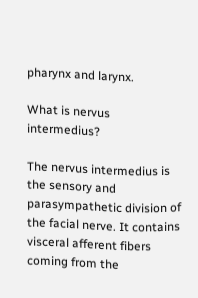pharynx and larynx.

What is nervus intermedius?

The nervus intermedius is the sensory and parasympathetic division of the facial nerve. It contains visceral afferent fibers coming from the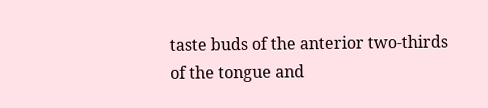taste buds of the anterior two-thirds of the tongue and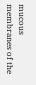mucous membranes of the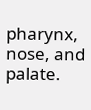pharynx, nose, and palate.